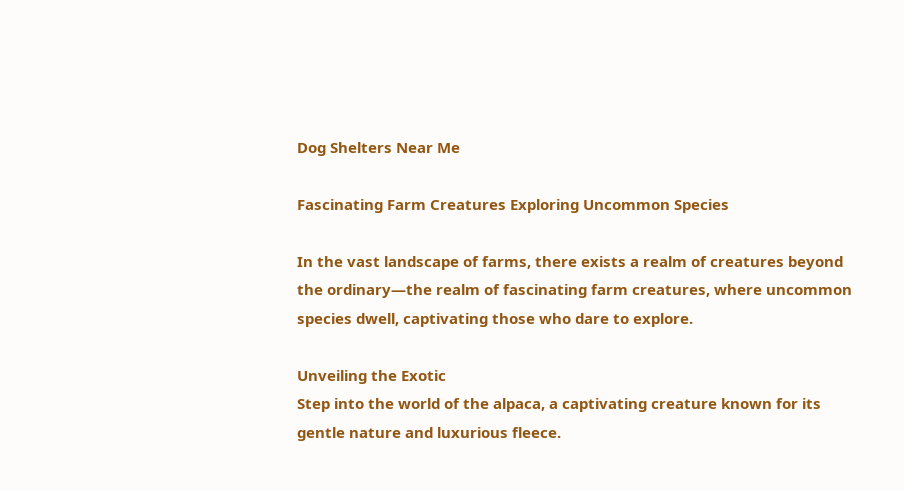Dog Shelters Near Me

Fascinating Farm Creatures Exploring Uncommon Species

In the vast landscape of farms, there exists a realm of creatures beyond the ordinary—the realm of fascinating farm creatures, where uncommon species dwell, captivating those who dare to explore.

Unveiling the Exotic
Step into the world of the alpaca, a captivating creature known for its gentle nature and luxurious fleece.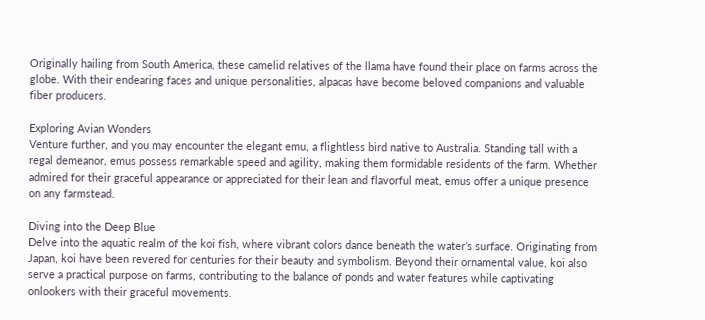Originally hailing from South America, these camelid relatives of the llama have found their place on farms across the globe. With their endearing faces and unique personalities, alpacas have become beloved companions and valuable fiber producers.

Exploring Avian Wonders
Venture further, and you may encounter the elegant emu, a flightless bird native to Australia. Standing tall with a regal demeanor, emus possess remarkable speed and agility, making them formidable residents of the farm. Whether admired for their graceful appearance or appreciated for their lean and flavorful meat, emus offer a unique presence on any farmstead.

Diving into the Deep Blue
Delve into the aquatic realm of the koi fish, where vibrant colors dance beneath the water’s surface. Originating from Japan, koi have been revered for centuries for their beauty and symbolism. Beyond their ornamental value, koi also serve a practical purpose on farms, contributing to the balance of ponds and water features while captivating onlookers with their graceful movements.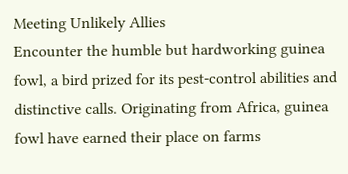Meeting Unlikely Allies
Encounter the humble but hardworking guinea fowl, a bird prized for its pest-control abilities and distinctive calls. Originating from Africa, guinea fowl have earned their place on farms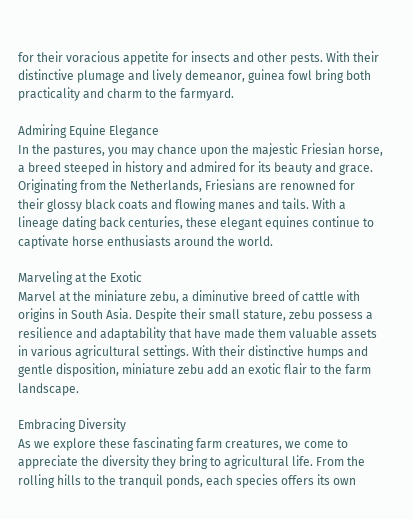for their voracious appetite for insects and other pests. With their distinctive plumage and lively demeanor, guinea fowl bring both practicality and charm to the farmyard.

Admiring Equine Elegance
In the pastures, you may chance upon the majestic Friesian horse, a breed steeped in history and admired for its beauty and grace. Originating from the Netherlands, Friesians are renowned for their glossy black coats and flowing manes and tails. With a lineage dating back centuries, these elegant equines continue to captivate horse enthusiasts around the world.

Marveling at the Exotic
Marvel at the miniature zebu, a diminutive breed of cattle with origins in South Asia. Despite their small stature, zebu possess a resilience and adaptability that have made them valuable assets in various agricultural settings. With their distinctive humps and gentle disposition, miniature zebu add an exotic flair to the farm landscape.

Embracing Diversity
As we explore these fascinating farm creatures, we come to appreciate the diversity they bring to agricultural life. From the rolling hills to the tranquil ponds, each species offers its own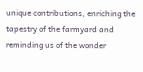unique contributions, enriching the tapestry of the farmyard and reminding us of the wonder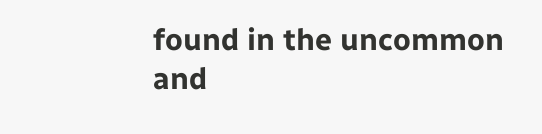found in the uncommon and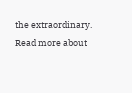the extraordinary. Read more about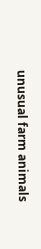unusual farm animals